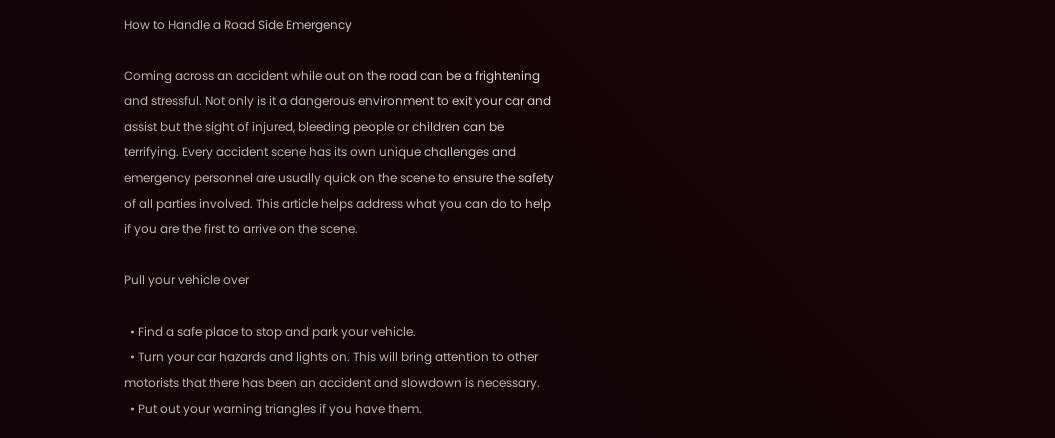How to Handle a Road Side Emergency

Coming across an accident while out on the road can be a frightening and stressful. Not only is it a dangerous environment to exit your car and assist but the sight of injured, bleeding people or children can be terrifying. Every accident scene has its own unique challenges and emergency personnel are usually quick on the scene to ensure the safety of all parties involved. This article helps address what you can do to help if you are the first to arrive on the scene.

Pull your vehicle over

  • Find a safe place to stop and park your vehicle.
  • Turn your car hazards and lights on. This will bring attention to other motorists that there has been an accident and slowdown is necessary.
  • Put out your warning triangles if you have them.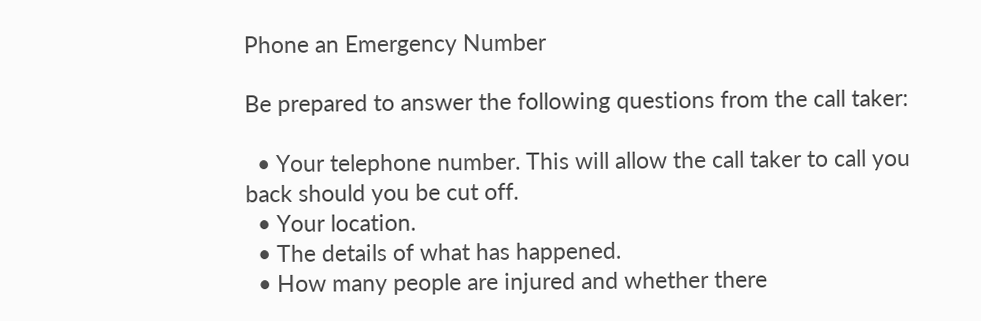Phone an Emergency Number

Be prepared to answer the following questions from the call taker:

  • Your telephone number. This will allow the call taker to call you back should you be cut off.
  • Your location.
  • The details of what has happened.
  • How many people are injured and whether there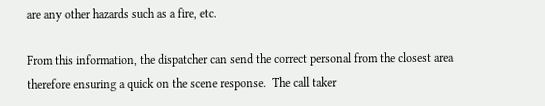are any other hazards such as a fire, etc.

From this information, the dispatcher can send the correct personal from the closest area therefore ensuring a quick on the scene response.  The call taker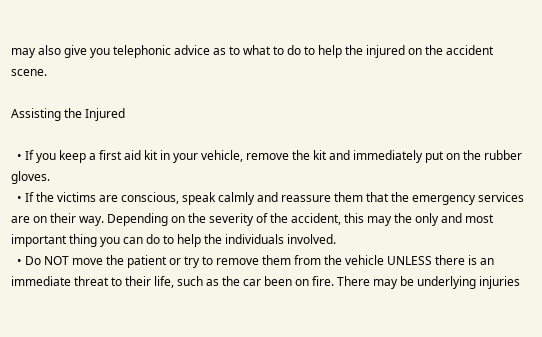may also give you telephonic advice as to what to do to help the injured on the accident scene.

Assisting the Injured

  • If you keep a first aid kit in your vehicle, remove the kit and immediately put on the rubber gloves.
  • If the victims are conscious, speak calmly and reassure them that the emergency services are on their way. Depending on the severity of the accident, this may the only and most important thing you can do to help the individuals involved.
  • Do NOT move the patient or try to remove them from the vehicle UNLESS there is an immediate threat to their life, such as the car been on fire. There may be underlying injuries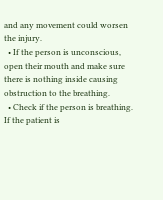and any movement could worsen the injury.
  • If the person is unconscious, open their mouth and make sure there is nothing inside causing obstruction to the breathing.
  • Check if the person is breathing. If the patient is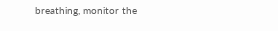breathing, monitor the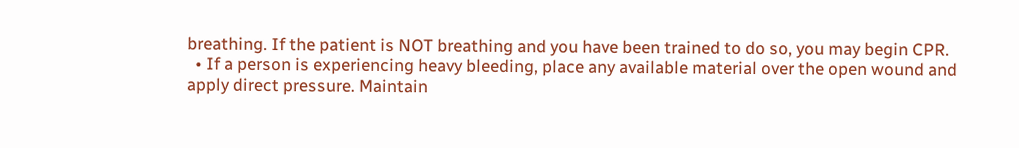breathing. If the patient is NOT breathing and you have been trained to do so, you may begin CPR.
  • If a person is experiencing heavy bleeding, place any available material over the open wound and apply direct pressure. Maintain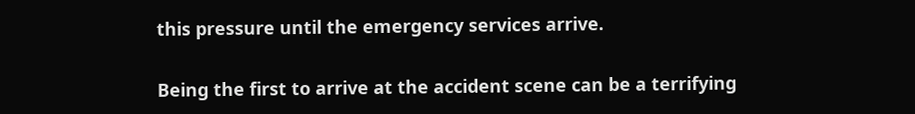this pressure until the emergency services arrive.

Being the first to arrive at the accident scene can be a terrifying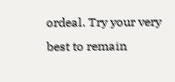ordeal. Try your very best to remain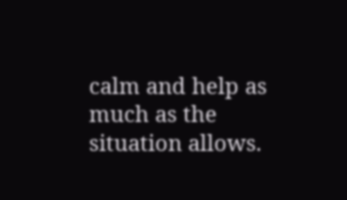calm and help as much as the situation allows.